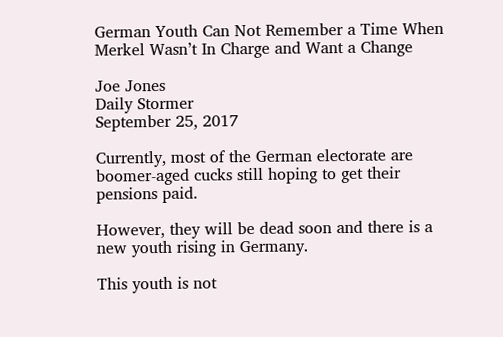German Youth Can Not Remember a Time When Merkel Wasn’t In Charge and Want a Change

Joe Jones
Daily Stormer
September 25, 2017

Currently, most of the German electorate are boomer-aged cucks still hoping to get their pensions paid.

However, they will be dead soon and there is a new youth rising in Germany.

This youth is not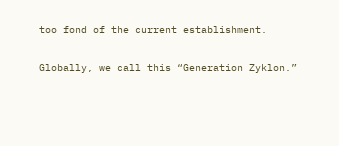too fond of the current establishment.

Globally, we call this “Generation Zyklon.”